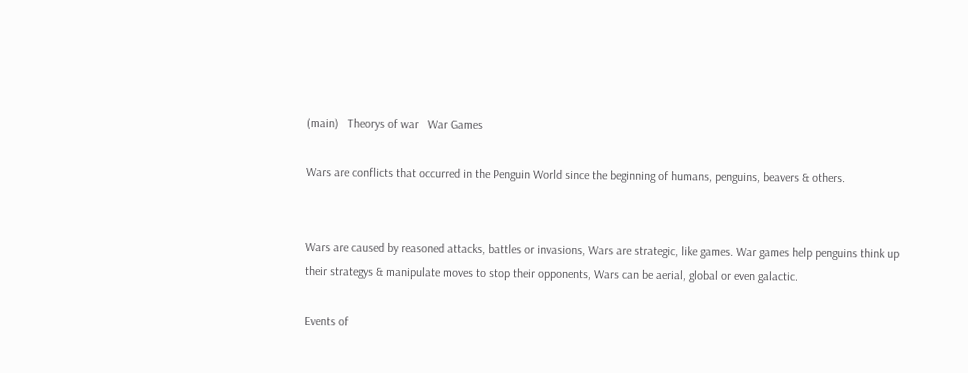(main)   Theorys of war   War Games

Wars are conflicts that occurred in the Penguin World since the beginning of humans, penguins, beavers & others.


Wars are caused by reasoned attacks, battles or invasions, Wars are strategic, like games. War games help penguins think up their strategys & manipulate moves to stop their opponents, Wars can be aerial, global or even galactic.

Events of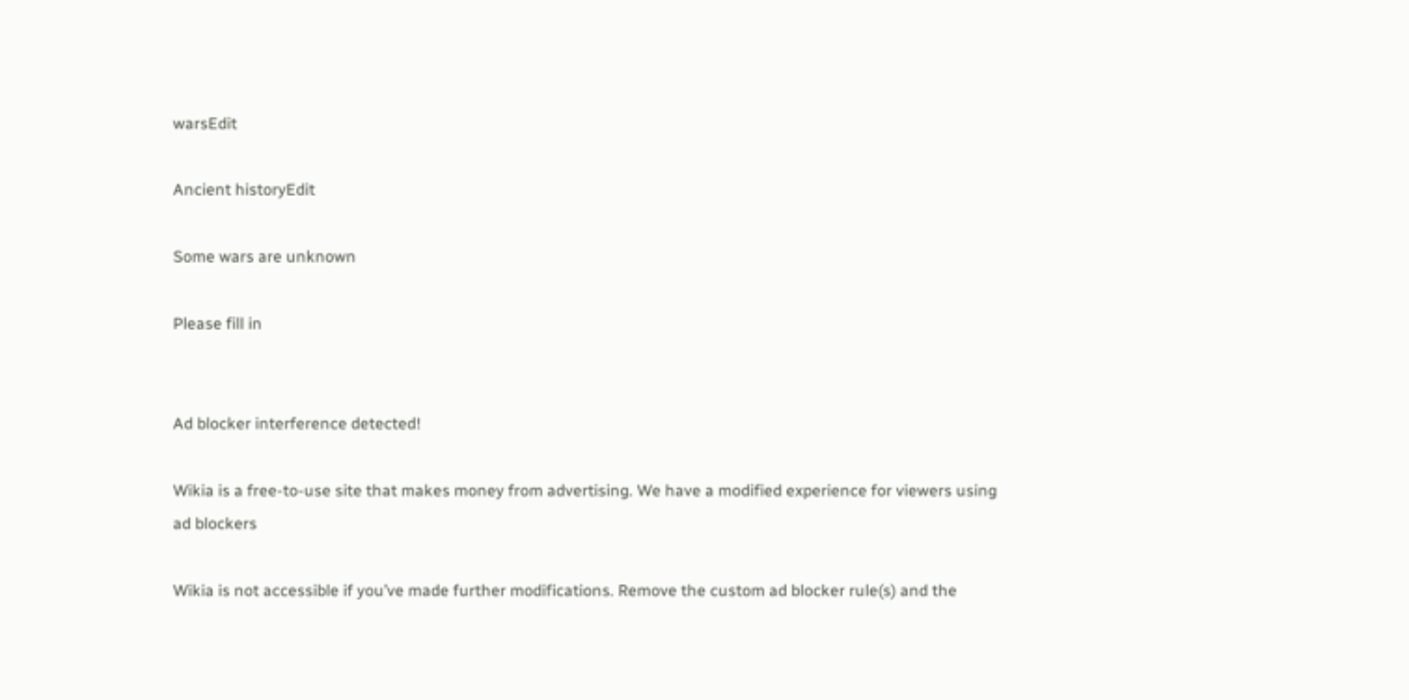warsEdit

Ancient historyEdit

Some wars are unknown

Please fill in


Ad blocker interference detected!

Wikia is a free-to-use site that makes money from advertising. We have a modified experience for viewers using ad blockers

Wikia is not accessible if you’ve made further modifications. Remove the custom ad blocker rule(s) and the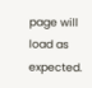page will load as expected.